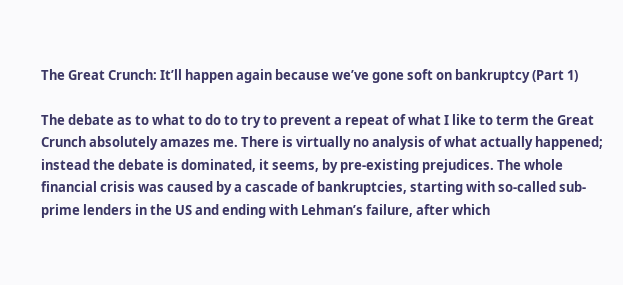The Great Crunch: It’ll happen again because we’ve gone soft on bankruptcy (Part 1)

The debate as to what to do to try to prevent a repeat of what I like to term the Great Crunch absolutely amazes me. There is virtually no analysis of what actually happened; instead the debate is dominated, it seems, by pre-existing prejudices. The whole financial crisis was caused by a cascade of bankruptcies, starting with so-called sub-prime lenders in the US and ending with Lehman’s failure, after which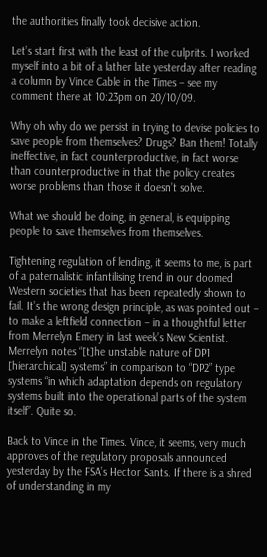the authorities finally took decisive action.

Let’s start first with the least of the culprits. I worked myself into a bit of a lather late yesterday after reading a column by Vince Cable in the Times – see my comment there at 10:23pm on 20/10/09.

Why oh why do we persist in trying to devise policies to save people from themselves? Drugs? Ban them! Totally ineffective, in fact counterproductive, in fact worse than counterproductive in that the policy creates worse problems than those it doesn’t solve.

What we should be doing, in general, is equipping people to save themselves from themselves.

Tightening regulation of lending, it seems to me, is part of a paternalistic infantilising trend in our doomed Western societies that has been repeatedly shown to fail. It’s the wrong design principle, as was pointed out – to make a leftfield connection – in a thoughtful letter from Merrelyn Emery in last week’s New Scientist. Merrelyn notes “[t]he unstable nature of DP1 [hierarchical] systems” in comparison to “DP2” type systems “in which adaptation depends on regulatory systems built into the operational parts of the system itself”. Quite so.

Back to Vince in the Times. Vince, it seems, very much approves of the regulatory proposals announced yesterday by the FSA’s Hector Sants. If there is a shred of understanding in my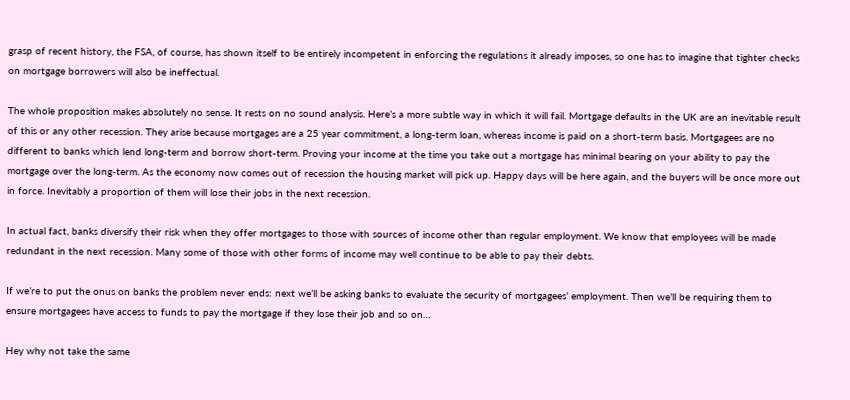grasp of recent history, the FSA, of course, has shown itself to be entirely incompetent in enforcing the regulations it already imposes, so one has to imagine that tighter checks on mortgage borrowers will also be ineffectual.

The whole proposition makes absolutely no sense. It rests on no sound analysis. Here’s a more subtle way in which it will fail. Mortgage defaults in the UK are an inevitable result of this or any other recession. They arise because mortgages are a 25 year commitment, a long-term loan, whereas income is paid on a short-term basis. Mortgagees are no different to banks which lend long-term and borrow short-term. Proving your income at the time you take out a mortgage has minimal bearing on your ability to pay the mortgage over the long-term. As the economy now comes out of recession the housing market will pick up. Happy days will be here again, and the buyers will be once more out in force. Inevitably a proportion of them will lose their jobs in the next recession.

In actual fact, banks diversify their risk when they offer mortgages to those with sources of income other than regular employment. We know that employees will be made redundant in the next recession. Many some of those with other forms of income may well continue to be able to pay their debts.

If we’re to put the onus on banks the problem never ends: next we’ll be asking banks to evaluate the security of mortgagees’ employment. Then we’ll be requiring them to ensure mortgagees have access to funds to pay the mortgage if they lose their job and so on…

Hey why not take the same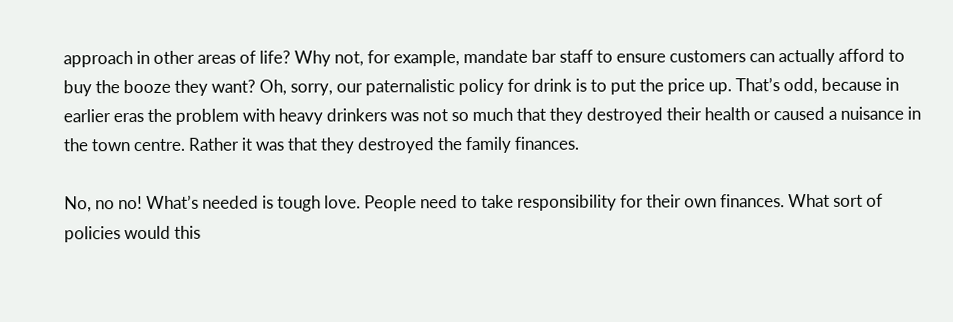approach in other areas of life? Why not, for example, mandate bar staff to ensure customers can actually afford to buy the booze they want? Oh, sorry, our paternalistic policy for drink is to put the price up. That’s odd, because in earlier eras the problem with heavy drinkers was not so much that they destroyed their health or caused a nuisance in the town centre. Rather it was that they destroyed the family finances.

No, no no! What’s needed is tough love. People need to take responsibility for their own finances. What sort of policies would this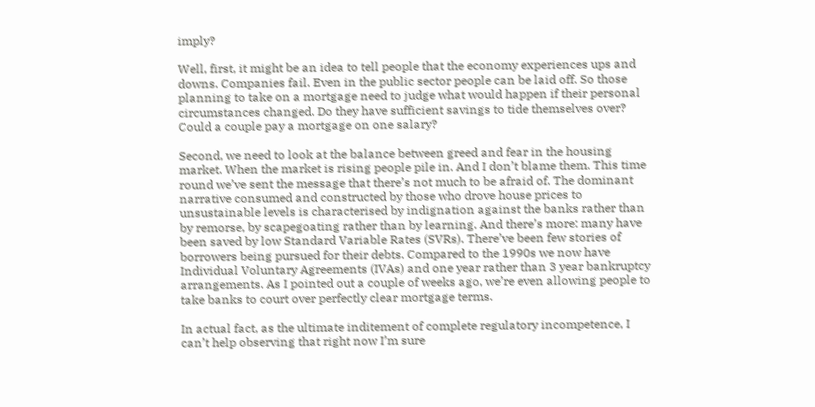imply?

Well, first, it might be an idea to tell people that the economy experiences ups and downs. Companies fail. Even in the public sector people can be laid off. So those planning to take on a mortgage need to judge what would happen if their personal circumstances changed. Do they have sufficient savings to tide themselves over? Could a couple pay a mortgage on one salary?

Second, we need to look at the balance between greed and fear in the housing market. When the market is rising people pile in. And I don’t blame them. This time round we’ve sent the message that there’s not much to be afraid of. The dominant narrative consumed and constructed by those who drove house prices to unsustainable levels is characterised by indignation against the banks rather than by remorse, by scapegoating rather than by learning. And there’s more: many have been saved by low Standard Variable Rates (SVRs). There’ve been few stories of borrowers being pursued for their debts. Compared to the 1990s we now have Individual Voluntary Agreements (IVAs) and one year rather than 3 year bankruptcy arrangements. As I pointed out a couple of weeks ago, we’re even allowing people to take banks to court over perfectly clear mortgage terms.

In actual fact, as the ultimate inditement of complete regulatory incompetence, I can’t help observing that right now I’m sure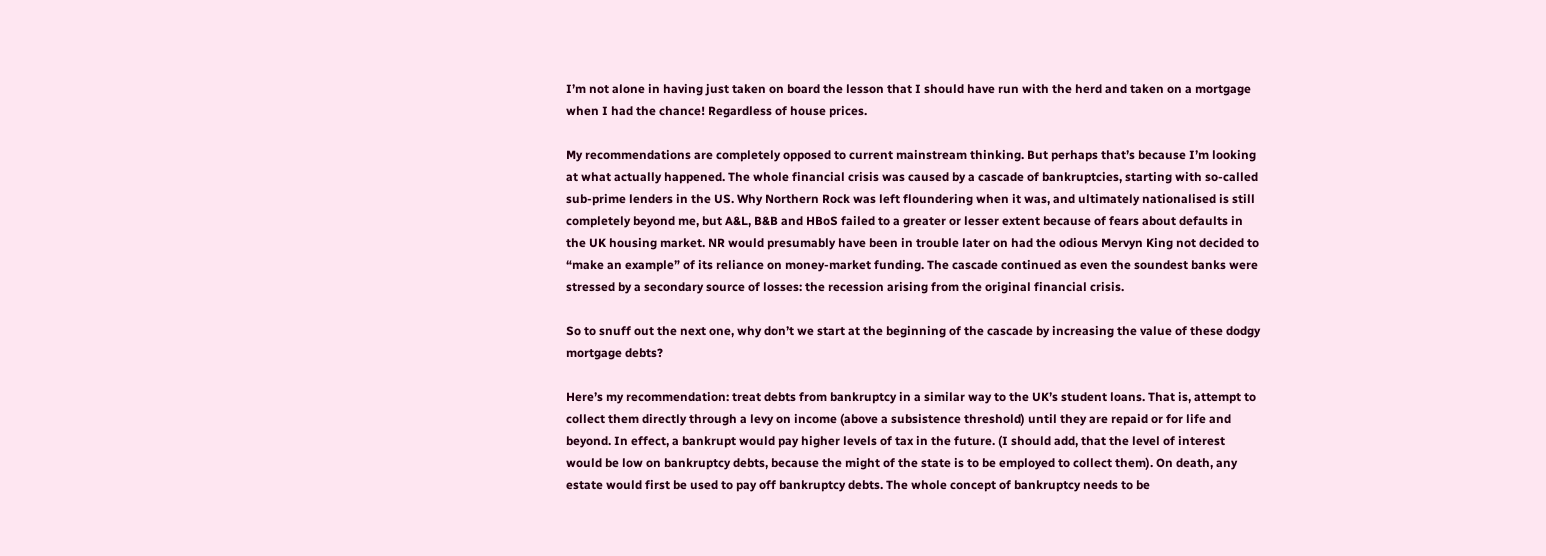I’m not alone in having just taken on board the lesson that I should have run with the herd and taken on a mortgage when I had the chance! Regardless of house prices.

My recommendations are completely opposed to current mainstream thinking. But perhaps that’s because I’m looking at what actually happened. The whole financial crisis was caused by a cascade of bankruptcies, starting with so-called sub-prime lenders in the US. Why Northern Rock was left floundering when it was, and ultimately nationalised is still completely beyond me, but A&L, B&B and HBoS failed to a greater or lesser extent because of fears about defaults in the UK housing market. NR would presumably have been in trouble later on had the odious Mervyn King not decided to “make an example” of its reliance on money-market funding. The cascade continued as even the soundest banks were stressed by a secondary source of losses: the recession arising from the original financial crisis.

So to snuff out the next one, why don’t we start at the beginning of the cascade by increasing the value of these dodgy mortgage debts?

Here’s my recommendation: treat debts from bankruptcy in a similar way to the UK’s student loans. That is, attempt to collect them directly through a levy on income (above a subsistence threshold) until they are repaid or for life and beyond. In effect, a bankrupt would pay higher levels of tax in the future. (I should add, that the level of interest would be low on bankruptcy debts, because the might of the state is to be employed to collect them). On death, any estate would first be used to pay off bankruptcy debts. The whole concept of bankruptcy needs to be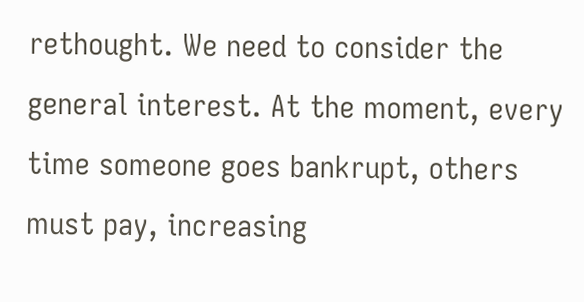rethought. We need to consider the general interest. At the moment, every time someone goes bankrupt, others must pay, increasing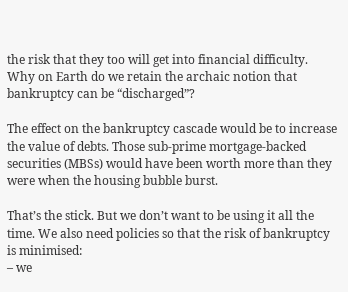the risk that they too will get into financial difficulty. Why on Earth do we retain the archaic notion that bankruptcy can be “discharged”?

The effect on the bankruptcy cascade would be to increase the value of debts. Those sub-prime mortgage-backed securities (MBSs) would have been worth more than they were when the housing bubble burst.

That’s the stick. But we don’t want to be using it all the time. We also need policies so that the risk of bankruptcy is minimised:
– we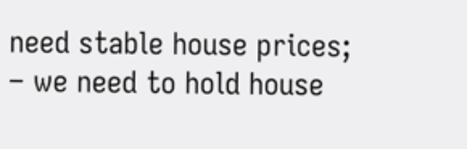need stable house prices;
– we need to hold house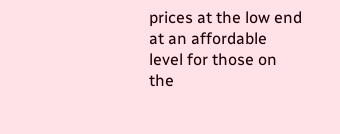prices at the low end at an affordable level for those on the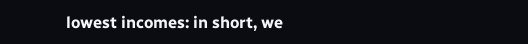lowest incomes: in short, we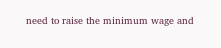need to raise the minimum wage and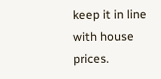keep it in line with house prices.